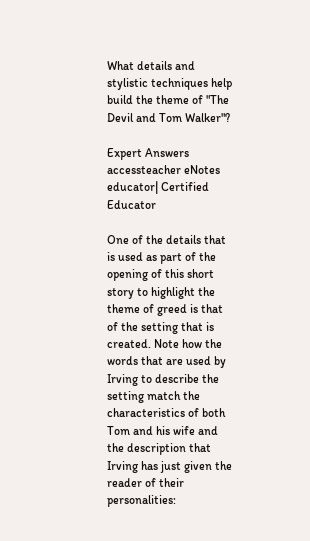What details and stylistic techniques help build the theme of "The Devil and Tom Walker"?

Expert Answers
accessteacher eNotes educator| Certified Educator

One of the details that is used as part of the opening of this short story to highlight the theme of greed is that of the setting that is created. Note how the words that are used by Irving to describe the setting match the characteristics of both Tom and his wife and the description that Irving has just given the reader of their personalities: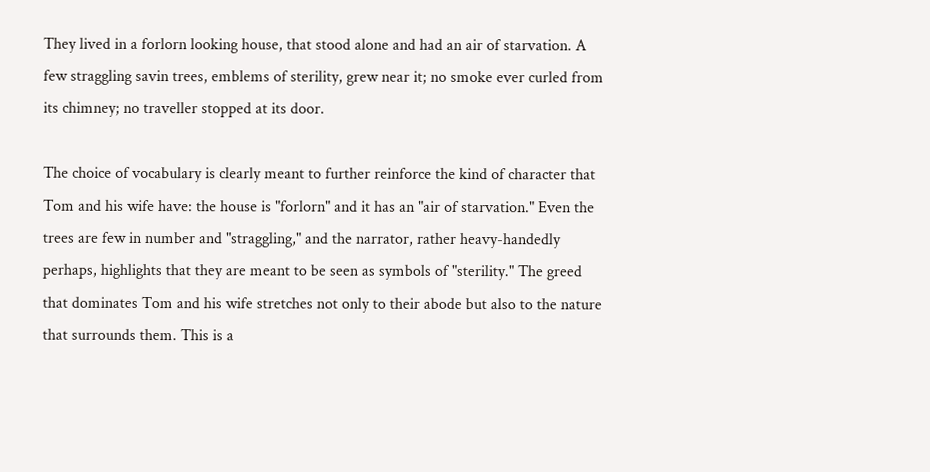They lived in a forlorn looking house, that stood alone and had an air of starvation. A few straggling savin trees, emblems of sterility, grew near it; no smoke ever curled from its chimney; no traveller stopped at its door.

The choice of vocabulary is clearly meant to further reinforce the kind of character that Tom and his wife have: the house is "forlorn" and it has an "air of starvation." Even the trees are few in number and "straggling," and the narrator, rather heavy-handedly perhaps, highlights that they are meant to be seen as symbols of "sterility." The greed that dominates Tom and his wife stretches not only to their abode but also to the nature that surrounds them. This is a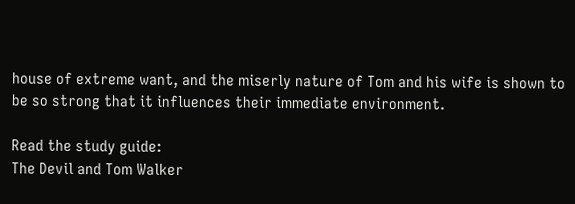house of extreme want, and the miserly nature of Tom and his wife is shown to be so strong that it influences their immediate environment.

Read the study guide:
The Devil and Tom Walker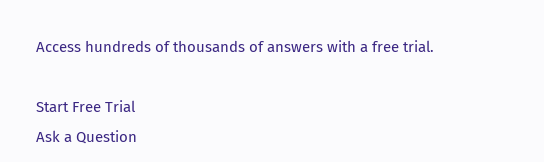Access hundreds of thousands of answers with a free trial.

Start Free Trial
Ask a Question